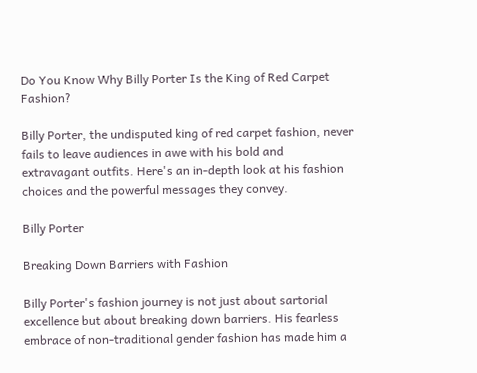Do You Know Why Billy Porter Is the King of Red Carpet Fashion?

Billy Porter, the undisputed king of red carpet fashion, never fails to leave audiences in awe with his bold and extravagant outfits. Here's an in-depth look at his fashion choices and the powerful messages they convey.

Billy Porter

Breaking Down Barriers with Fashion

Billy Porter's fashion journey is not just about sartorial excellence but about breaking down barriers. His fearless embrace of non-traditional gender fashion has made him a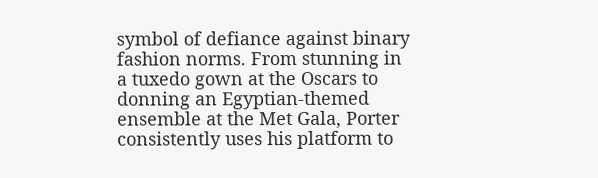symbol of defiance against binary fashion norms. From stunning in a tuxedo gown at the Oscars to donning an Egyptian-themed ensemble at the Met Gala, Porter consistently uses his platform to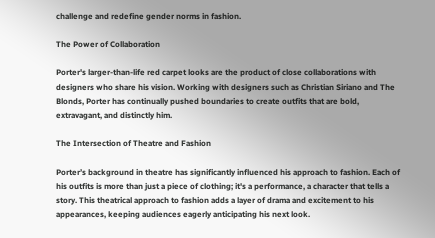challenge and redefine gender norms in fashion.

The Power of Collaboration

Porter's larger-than-life red carpet looks are the product of close collaborations with designers who share his vision. Working with designers such as Christian Siriano and The Blonds, Porter has continually pushed boundaries to create outfits that are bold, extravagant, and distinctly him.

The Intersection of Theatre and Fashion

Porter’s background in theatre has significantly influenced his approach to fashion. Each of his outfits is more than just a piece of clothing; it's a performance, a character that tells a story. This theatrical approach to fashion adds a layer of drama and excitement to his appearances, keeping audiences eagerly anticipating his next look.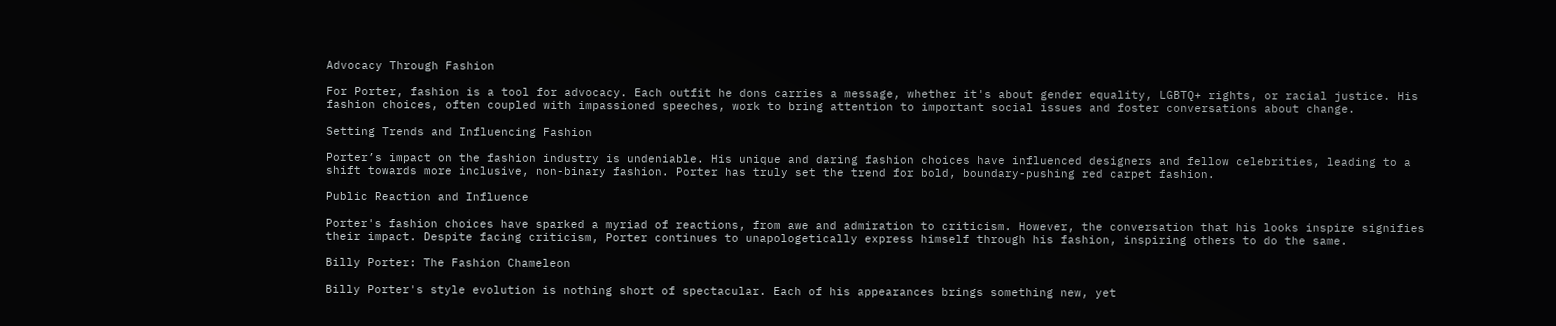Advocacy Through Fashion

For Porter, fashion is a tool for advocacy. Each outfit he dons carries a message, whether it's about gender equality, LGBTQ+ rights, or racial justice. His fashion choices, often coupled with impassioned speeches, work to bring attention to important social issues and foster conversations about change.

Setting Trends and Influencing Fashion

Porter’s impact on the fashion industry is undeniable. His unique and daring fashion choices have influenced designers and fellow celebrities, leading to a shift towards more inclusive, non-binary fashion. Porter has truly set the trend for bold, boundary-pushing red carpet fashion.

Public Reaction and Influence

Porter's fashion choices have sparked a myriad of reactions, from awe and admiration to criticism. However, the conversation that his looks inspire signifies their impact. Despite facing criticism, Porter continues to unapologetically express himself through his fashion, inspiring others to do the same.

Billy Porter: The Fashion Chameleon

Billy Porter's style evolution is nothing short of spectacular. Each of his appearances brings something new, yet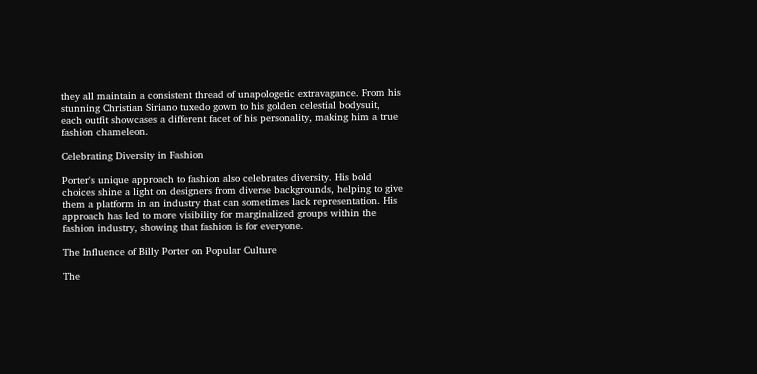they all maintain a consistent thread of unapologetic extravagance. From his stunning Christian Siriano tuxedo gown to his golden celestial bodysuit, each outfit showcases a different facet of his personality, making him a true fashion chameleon.

Celebrating Diversity in Fashion

Porter's unique approach to fashion also celebrates diversity. His bold choices shine a light on designers from diverse backgrounds, helping to give them a platform in an industry that can sometimes lack representation. His approach has led to more visibility for marginalized groups within the fashion industry, showing that fashion is for everyone.

The Influence of Billy Porter on Popular Culture

The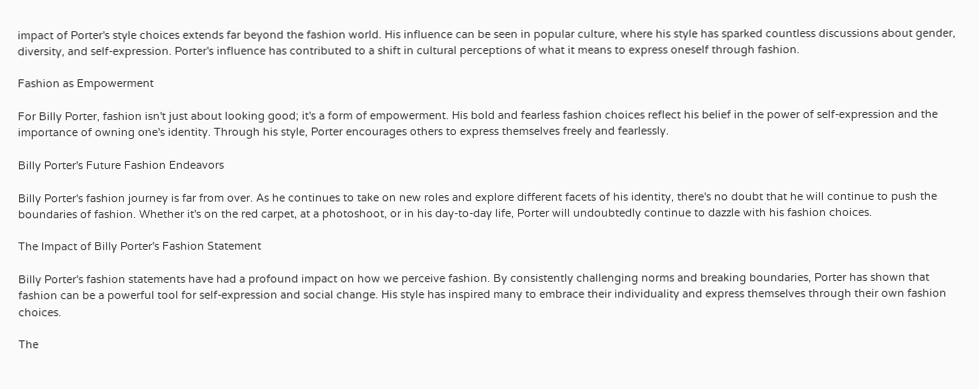impact of Porter's style choices extends far beyond the fashion world. His influence can be seen in popular culture, where his style has sparked countless discussions about gender, diversity, and self-expression. Porter's influence has contributed to a shift in cultural perceptions of what it means to express oneself through fashion.

Fashion as Empowerment

For Billy Porter, fashion isn't just about looking good; it's a form of empowerment. His bold and fearless fashion choices reflect his belief in the power of self-expression and the importance of owning one's identity. Through his style, Porter encourages others to express themselves freely and fearlessly.

Billy Porter's Future Fashion Endeavors

Billy Porter's fashion journey is far from over. As he continues to take on new roles and explore different facets of his identity, there's no doubt that he will continue to push the boundaries of fashion. Whether it's on the red carpet, at a photoshoot, or in his day-to-day life, Porter will undoubtedly continue to dazzle with his fashion choices.

The Impact of Billy Porter's Fashion Statement

Billy Porter's fashion statements have had a profound impact on how we perceive fashion. By consistently challenging norms and breaking boundaries, Porter has shown that fashion can be a powerful tool for self-expression and social change. His style has inspired many to embrace their individuality and express themselves through their own fashion choices.

The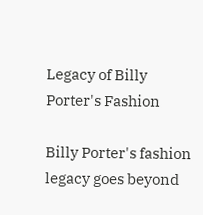Legacy of Billy Porter's Fashion

Billy Porter's fashion legacy goes beyond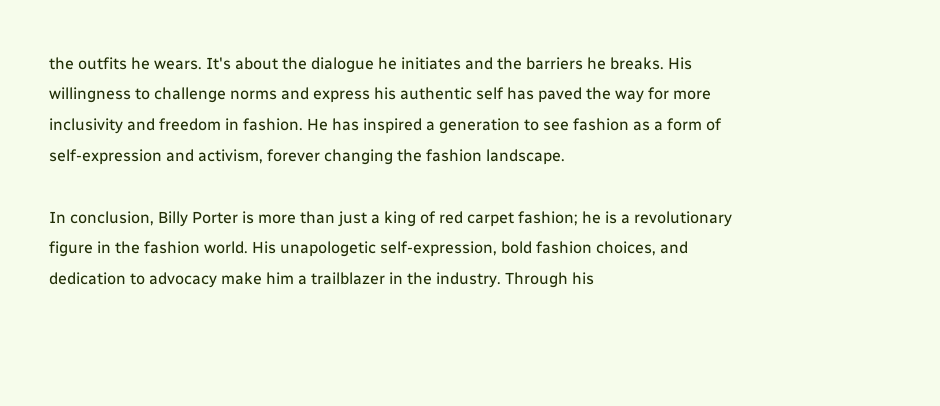the outfits he wears. It's about the dialogue he initiates and the barriers he breaks. His willingness to challenge norms and express his authentic self has paved the way for more inclusivity and freedom in fashion. He has inspired a generation to see fashion as a form of self-expression and activism, forever changing the fashion landscape.

In conclusion, Billy Porter is more than just a king of red carpet fashion; he is a revolutionary figure in the fashion world. His unapologetic self-expression, bold fashion choices, and dedication to advocacy make him a trailblazer in the industry. Through his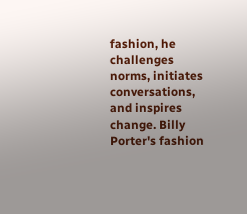fashion, he challenges norms, initiates conversations, and inspires change. Billy Porter's fashion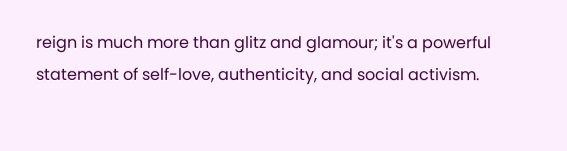reign is much more than glitz and glamour; it's a powerful statement of self-love, authenticity, and social activism.